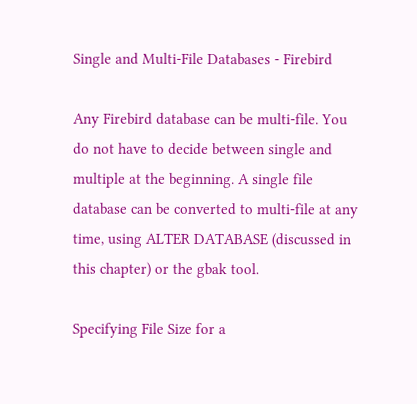Single and Multi-File Databases - Firebird

Any Firebird database can be multi-file. You do not have to decide between single and multiple at the beginning. A single file database can be converted to multi-file at any time, using ALTER DATABASE (discussed in this chapter) or the gbak tool.

Specifying File Size for a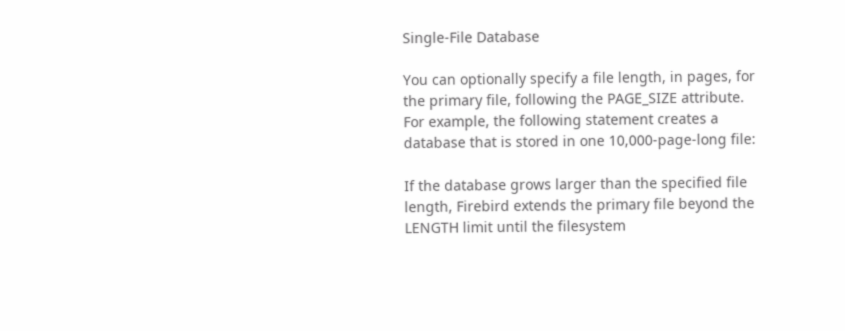Single-File Database

You can optionally specify a file length, in pages, for the primary file, following the PAGE_SIZE attribute. For example, the following statement creates a database that is stored in one 10,000-page-long file:

If the database grows larger than the specified file length, Firebird extends the primary file beyond the LENGTH limit until the filesystem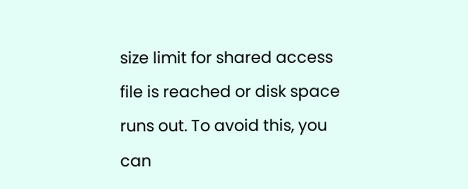size limit for shared access file is reached or disk space runs out. To avoid this, you can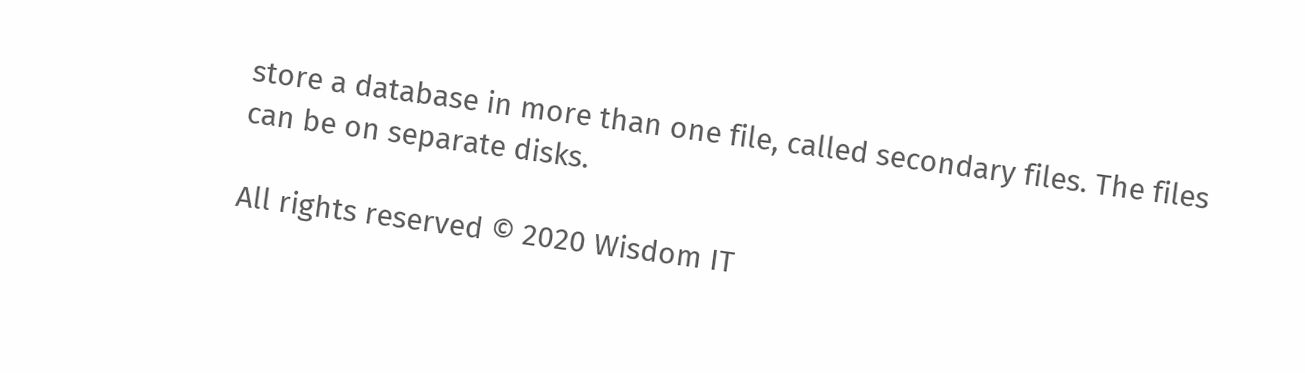store a database in more than one file, called secondary files. The files can be on separate disks.

All rights reserved © 2020 Wisdom IT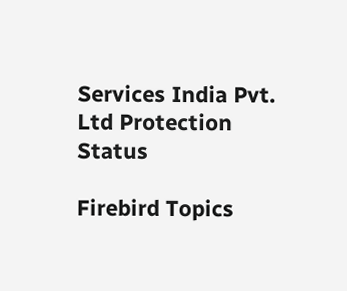Services India Pvt. Ltd Protection Status

Firebird Topics